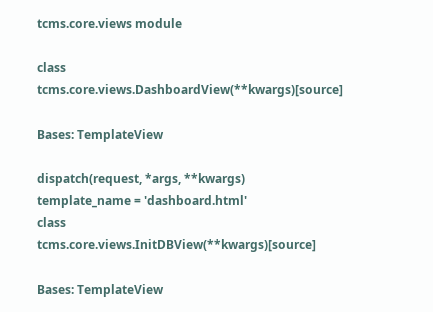tcms.core.views module

class tcms.core.views.DashboardView(**kwargs)[source]

Bases: TemplateView

dispatch(request, *args, **kwargs)
template_name = 'dashboard.html'
class tcms.core.views.InitDBView(**kwargs)[source]

Bases: TemplateView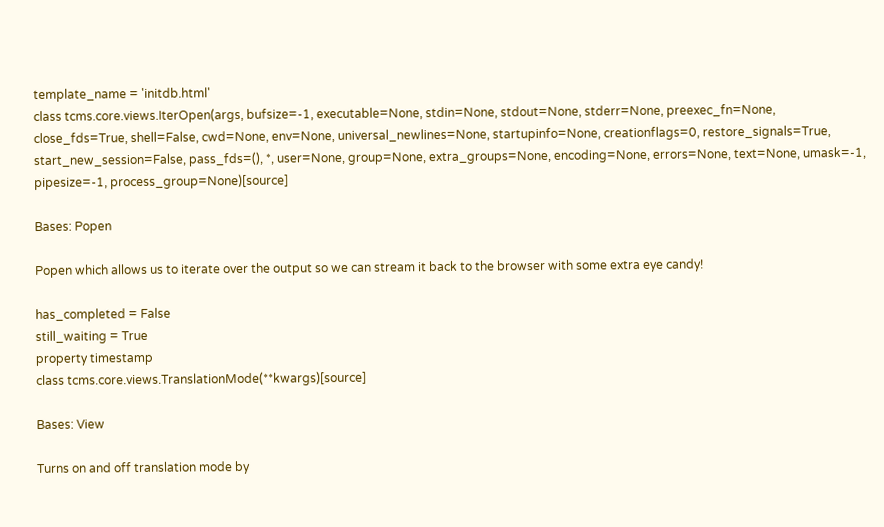template_name = 'initdb.html'
class tcms.core.views.IterOpen(args, bufsize=-1, executable=None, stdin=None, stdout=None, stderr=None, preexec_fn=None, close_fds=True, shell=False, cwd=None, env=None, universal_newlines=None, startupinfo=None, creationflags=0, restore_signals=True, start_new_session=False, pass_fds=(), *, user=None, group=None, extra_groups=None, encoding=None, errors=None, text=None, umask=-1, pipesize=-1, process_group=None)[source]

Bases: Popen

Popen which allows us to iterate over the output so we can stream it back to the browser with some extra eye candy!

has_completed = False
still_waiting = True
property timestamp
class tcms.core.views.TranslationMode(**kwargs)[source]

Bases: View

Turns on and off translation mode by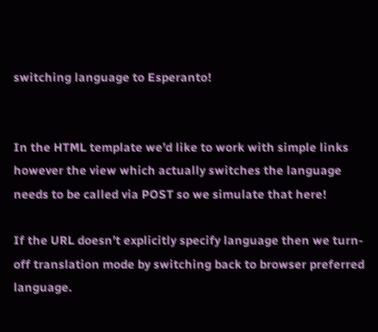switching language to Esperanto!


In the HTML template we’d like to work with simple links however the view which actually switches the language needs to be called via POST so we simulate that here!

If the URL doesn’t explicitly specify language then we turn-off translation mode by switching back to browser preferred language.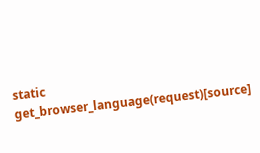static get_browser_language(request)[source]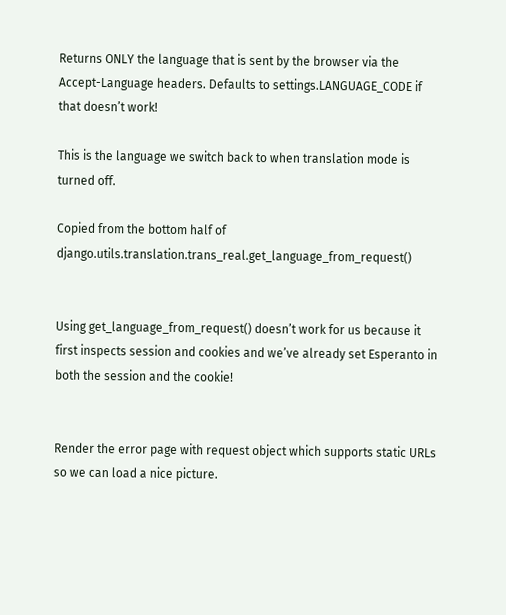Returns ONLY the language that is sent by the browser via the Accept-Language headers. Defaults to settings.LANGUAGE_CODE if that doesn’t work!

This is the language we switch back to when translation mode is turned off.

Copied from the bottom half of django.utils.translation.trans_real.get_language_from_request()


Using get_language_from_request() doesn’t work for us because it first inspects session and cookies and we’ve already set Esperanto in both the session and the cookie!


Render the error page with request object which supports static URLs so we can load a nice picture.